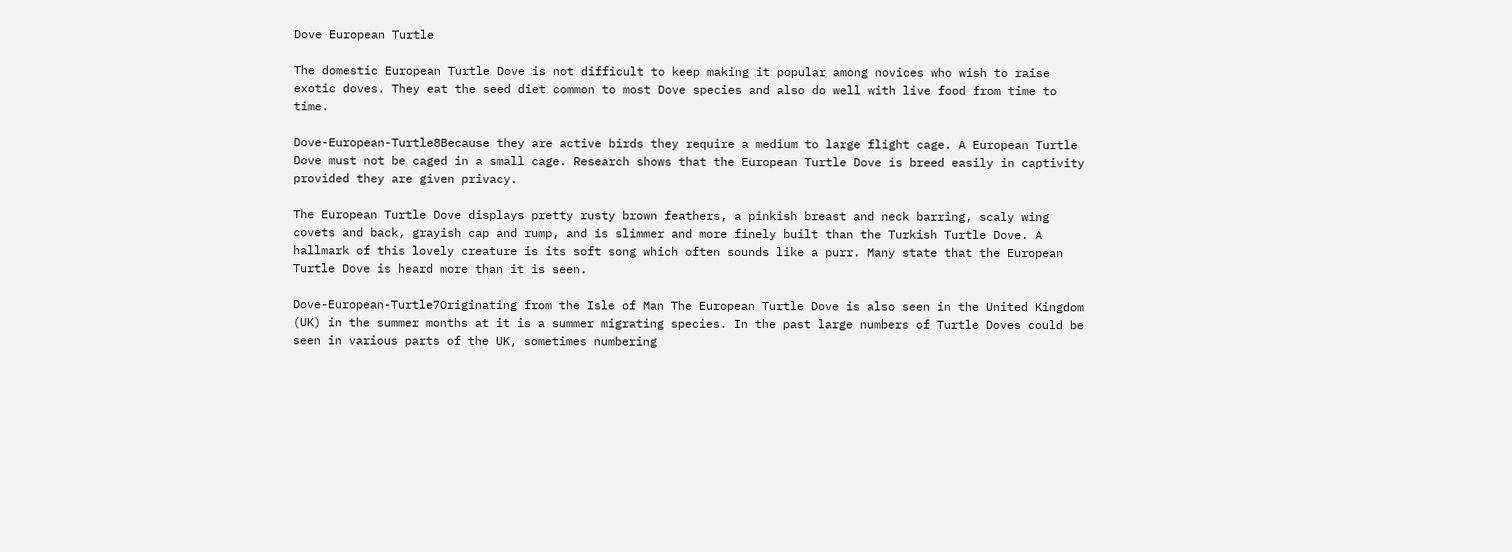Dove European Turtle

The domestic European Turtle Dove is not difficult to keep making it popular among novices who wish to raise exotic doves. They eat the seed diet common to most Dove species and also do well with live food from time to time.

Dove-European-Turtle8Because they are active birds they require a medium to large flight cage. A European Turtle Dove must not be caged in a small cage. Research shows that the European Turtle Dove is breed easily in captivity provided they are given privacy.

The European Turtle Dove displays pretty rusty brown feathers, a pinkish breast and neck barring, scaly wing covets and back, grayish cap and rump, and is slimmer and more finely built than the Turkish Turtle Dove. A hallmark of this lovely creature is its soft song which often sounds like a purr. Many state that the European Turtle Dove is heard more than it is seen.

Dove-European-Turtle7Originating from the Isle of Man The European Turtle Dove is also seen in the United Kingdom (UK) in the summer months at it is a summer migrating species. In the past large numbers of Turtle Doves could be seen in various parts of the UK, sometimes numbering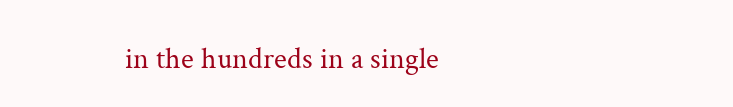in the hundreds in a single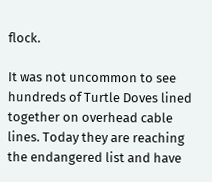flock.

It was not uncommon to see hundreds of Turtle Doves lined together on overhead cable lines. Today they are reaching the endangered list and have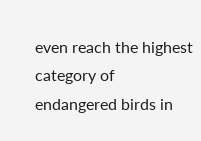even reach the highest category of endangered birds in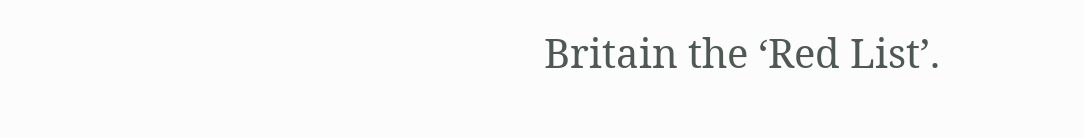Britain the ‘Red List’.